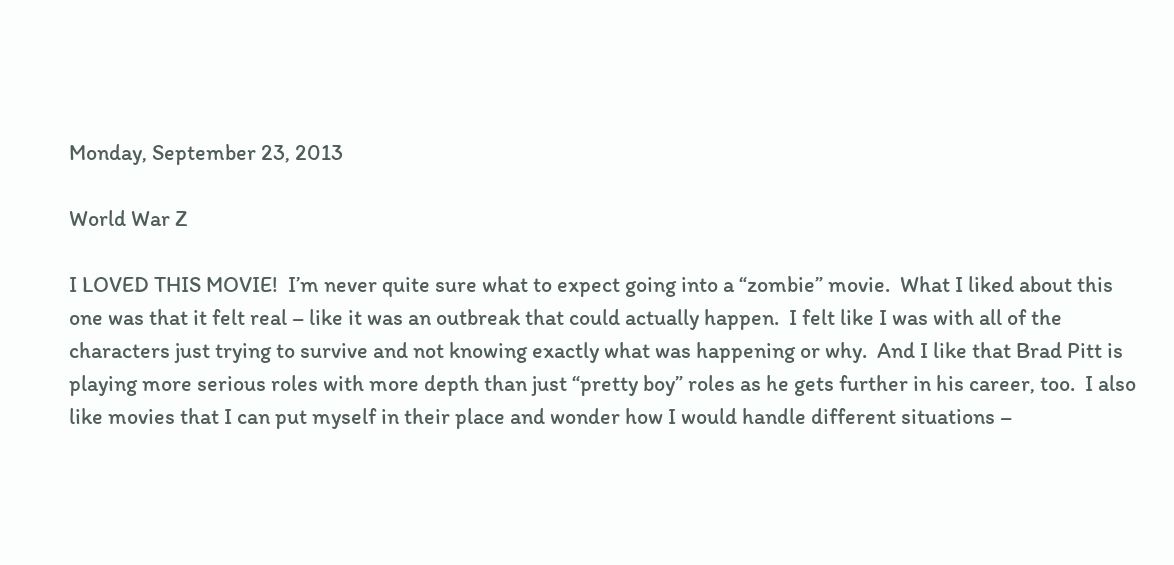Monday, September 23, 2013

World War Z

I LOVED THIS MOVIE!  I’m never quite sure what to expect going into a “zombie” movie.  What I liked about this one was that it felt real – like it was an outbreak that could actually happen.  I felt like I was with all of the characters just trying to survive and not knowing exactly what was happening or why.  And I like that Brad Pitt is playing more serious roles with more depth than just “pretty boy” roles as he gets further in his career, too.  I also like movies that I can put myself in their place and wonder how I would handle different situations –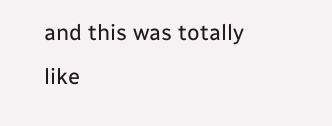and this was totally like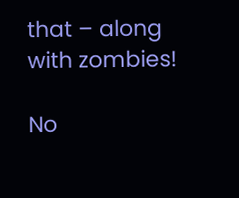that – along with zombies!

No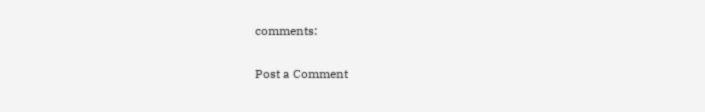comments:

Post a Comment